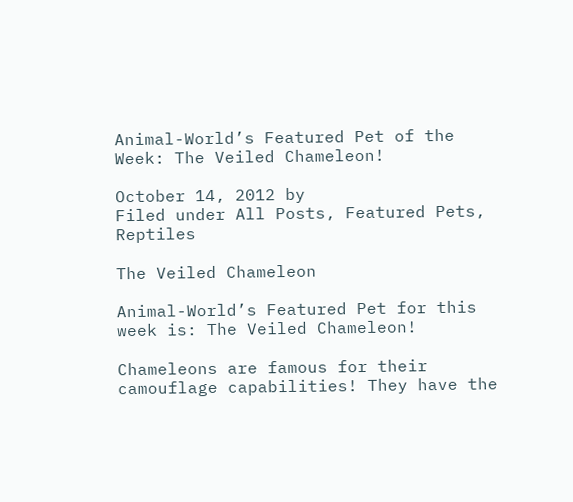Animal-World’s Featured Pet of the Week: The Veiled Chameleon!

October 14, 2012 by
Filed under All Posts, Featured Pets, Reptiles

The Veiled Chameleon

Animal-World’s Featured Pet for this week is: The Veiled Chameleon!

Chameleons are famous for their camouflage capabilities! They have the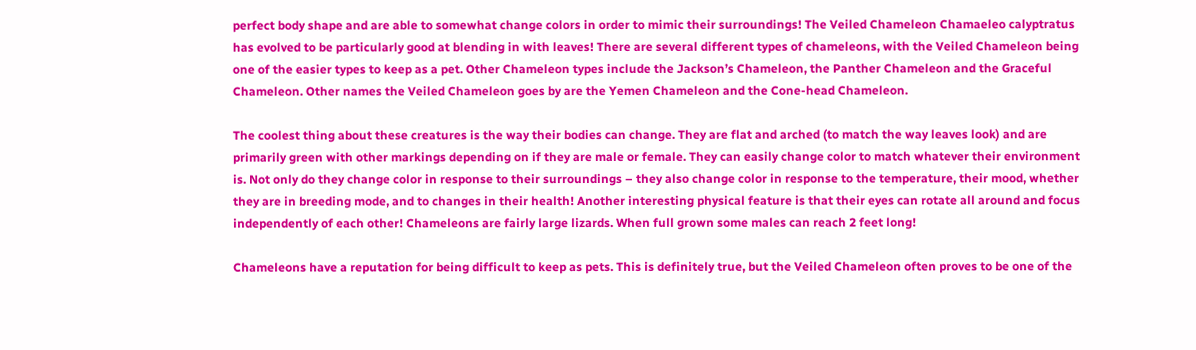perfect body shape and are able to somewhat change colors in order to mimic their surroundings! The Veiled Chameleon Chamaeleo calyptratus has evolved to be particularly good at blending in with leaves! There are several different types of chameleons, with the Veiled Chameleon being one of the easier types to keep as a pet. Other Chameleon types include the Jackson’s Chameleon, the Panther Chameleon and the Graceful Chameleon. Other names the Veiled Chameleon goes by are the Yemen Chameleon and the Cone-head Chameleon.

The coolest thing about these creatures is the way their bodies can change. They are flat and arched (to match the way leaves look) and are primarily green with other markings depending on if they are male or female. They can easily change color to match whatever their environment is. Not only do they change color in response to their surroundings – they also change color in response to the temperature, their mood, whether they are in breeding mode, and to changes in their health! Another interesting physical feature is that their eyes can rotate all around and focus independently of each other! Chameleons are fairly large lizards. When full grown some males can reach 2 feet long!

Chameleons have a reputation for being difficult to keep as pets. This is definitely true, but the Veiled Chameleon often proves to be one of the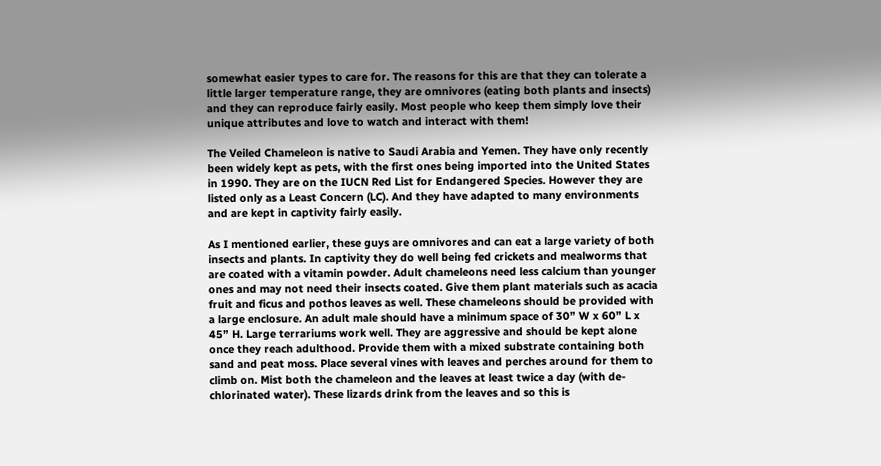somewhat easier types to care for. The reasons for this are that they can tolerate a little larger temperature range, they are omnivores (eating both plants and insects) and they can reproduce fairly easily. Most people who keep them simply love their unique attributes and love to watch and interact with them!

The Veiled Chameleon is native to Saudi Arabia and Yemen. They have only recently been widely kept as pets, with the first ones being imported into the United States in 1990. They are on the IUCN Red List for Endangered Species. However they are listed only as a Least Concern (LC). And they have adapted to many environments and are kept in captivity fairly easily.

As I mentioned earlier, these guys are omnivores and can eat a large variety of both insects and plants. In captivity they do well being fed crickets and mealworms that are coated with a vitamin powder. Adult chameleons need less calcium than younger ones and may not need their insects coated. Give them plant materials such as acacia fruit and ficus and pothos leaves as well. These chameleons should be provided with a large enclosure. An adult male should have a minimum space of 30” W x 60” L x 45” H. Large terrariums work well. They are aggressive and should be kept alone once they reach adulthood. Provide them with a mixed substrate containing both sand and peat moss. Place several vines with leaves and perches around for them to climb on. Mist both the chameleon and the leaves at least twice a day (with de-chlorinated water). These lizards drink from the leaves and so this is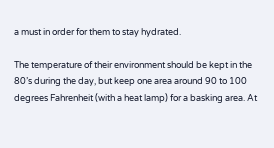a must in order for them to stay hydrated.

The temperature of their environment should be kept in the 80’s during the day, but keep one area around 90 to 100 degrees Fahrenheit (with a heat lamp) for a basking area. At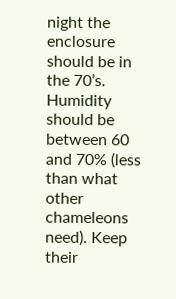night the enclosure should be in the 70’s. Humidity should be between 60 and 70% (less than what other chameleons need). Keep their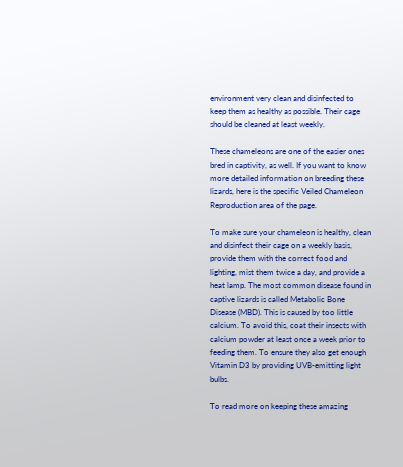environment very clean and disinfected to keep them as healthy as possible. Their cage should be cleaned at least weekly.

These chameleons are one of the easier ones bred in captivity, as well. If you want to know more detailed information on breeding these lizards, here is the specific Veiled Chameleon Reproduction area of the page.

To make sure your chameleon is healthy, clean and disinfect their cage on a weekly basis, provide them with the correct food and lighting, mist them twice a day, and provide a heat lamp. The most common disease found in captive lizards is called Metabolic Bone Disease (MBD). This is caused by too little calcium. To avoid this, coat their insects with calcium powder at least once a week prior to feeding them. To ensure they also get enough Vitamin D3 by providing UVB-emitting light bulbs.

To read more on keeping these amazing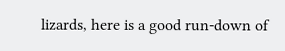lizards, here is a good run-down of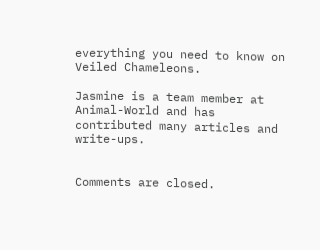everything you need to know on Veiled Chameleons.

Jasmine is a team member at Animal-World and has contributed many articles and write-ups.


Comments are closed.